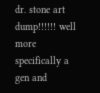dr. stone art dump!!!!!! well more specifically a gen and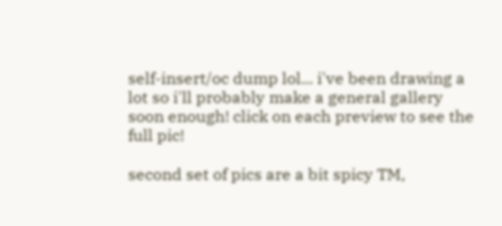self-insert/oc dump lol... i've been drawing a lot so i'll probably make a general gallery soon enough! click on each preview to see the full pic!

second set of pics are a bit spicy TM,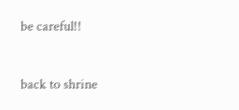be careful!!


back to shrine